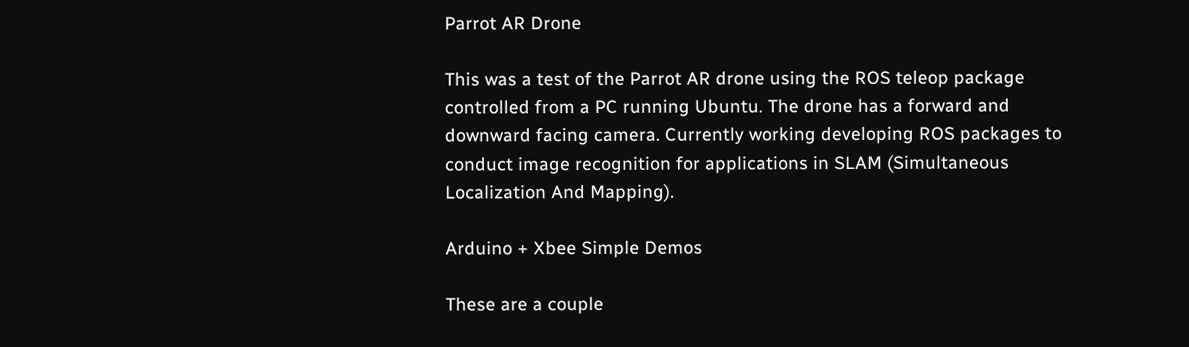Parrot AR Drone

This was a test of the Parrot AR drone using the ROS teleop package controlled from a PC running Ubuntu. The drone has a forward and downward facing camera. Currently working developing ROS packages to conduct image recognition for applications in SLAM (Simultaneous Localization And Mapping).

Arduino + Xbee Simple Demos

These are a couple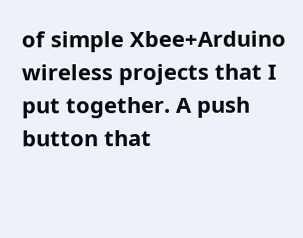of simple Xbee+Arduino wireless projects that I put together. A push button that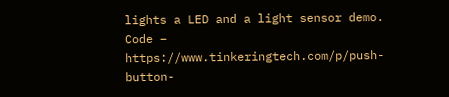lights a LED and a light sensor demo. Code – https://www.tinkeringtech.com/p/push-button-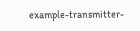example-transmitter-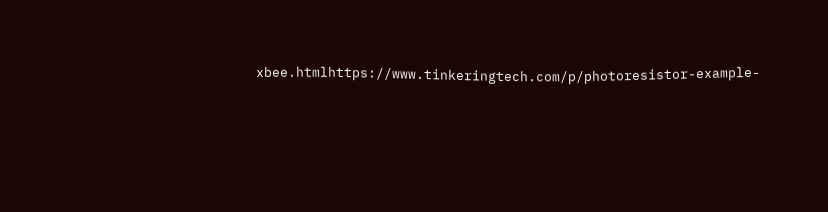xbee.htmlhttps://www.tinkeringtech.com/p/photoresistor-example-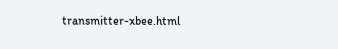transmitter-xbee.html